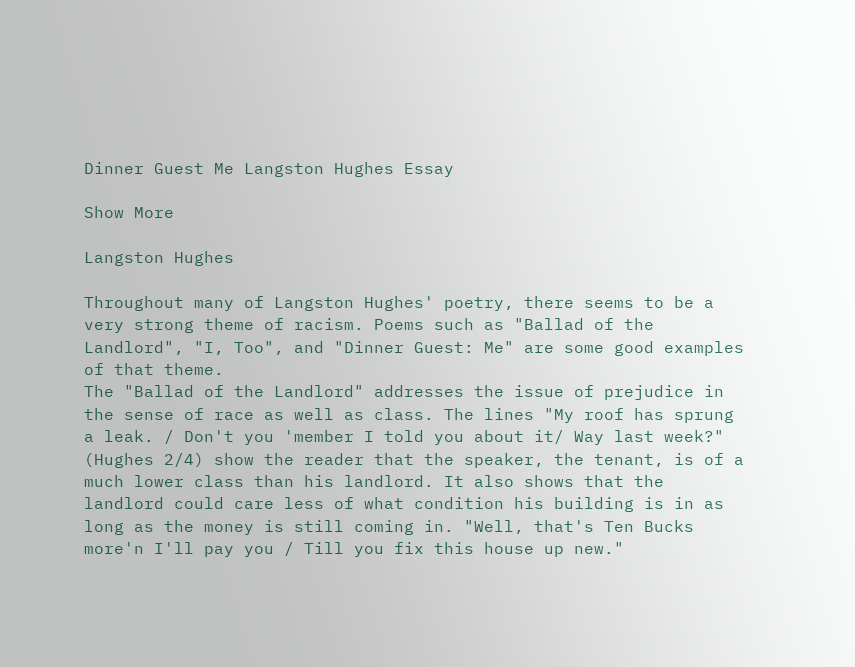Dinner Guest Me Langston Hughes Essay

Show More

Langston Hughes

Throughout many of Langston Hughes' poetry, there seems to be a very strong theme of racism. Poems such as "Ballad of the Landlord", "I, Too", and "Dinner Guest: Me" are some good examples of that theme.
The "Ballad of the Landlord" addresses the issue of prejudice in the sense of race as well as class. The lines "My roof has sprung a leak. / Don't you 'member I told you about it/ Way last week?" (Hughes 2/4) show the reader that the speaker, the tenant, is of a much lower class than his landlord. It also shows that the landlord could care less of what condition his building is in as long as the money is still coming in. "Well, that's Ten Bucks more'n I'll pay you / Till you fix this house up new."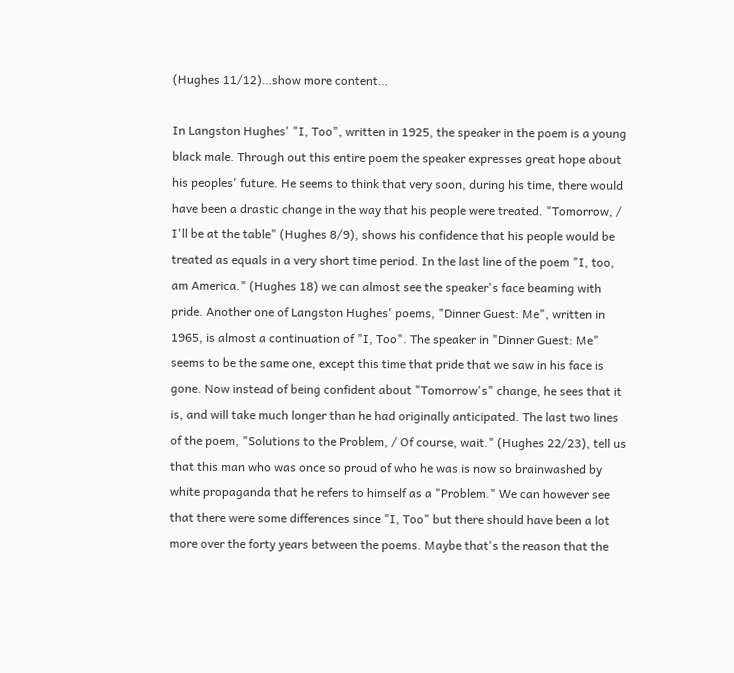(Hughes 11/12)…show more content…

In Langston Hughes' "I, Too", written in 1925, the speaker in the poem is a young black male. Through out this entire poem the speaker expresses great hope about his peoples' future. He seems to think that very soon, during his time, there would have been a drastic change in the way that his people were treated. "Tomorrow, / I'll be at the table" (Hughes 8/9), shows his confidence that his people would be treated as equals in a very short time period. In the last line of the poem "I, too, am America." (Hughes 18) we can almost see the speaker's face beaming with pride. Another one of Langston Hughes' poems, "Dinner Guest: Me", written in 1965, is almost a continuation of "I, Too". The speaker in "Dinner Guest: Me" seems to be the same one, except this time that pride that we saw in his face is gone. Now instead of being confident about "Tomorrow's" change, he sees that it is, and will take much longer than he had originally anticipated. The last two lines of the poem, "Solutions to the Problem, / Of course, wait." (Hughes 22/23), tell us that this man who was once so proud of who he was is now so brainwashed by white propaganda that he refers to himself as a "Problem." We can however see that there were some differences since "I, Too" but there should have been a lot more over the forty years between the poems. Maybe that's the reason that the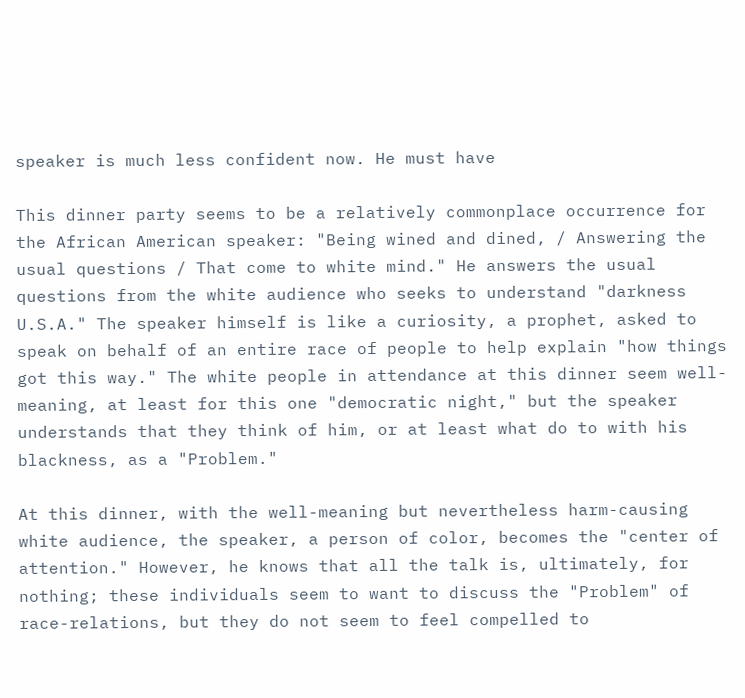speaker is much less confident now. He must have

This dinner party seems to be a relatively commonplace occurrence for the African American speaker: "Being wined and dined, / Answering the usual questions / That come to white mind." He answers the usual questions from the white audience who seeks to understand "darkness U.S.A." The speaker himself is like a curiosity, a prophet, asked to speak on behalf of an entire race of people to help explain "how things got this way." The white people in attendance at this dinner seem well-meaning, at least for this one "democratic night," but the speaker understands that they think of him, or at least what do to with his blackness, as a "Problem."

At this dinner, with the well-meaning but nevertheless harm-causing white audience, the speaker, a person of color, becomes the "center of attention." However, he knows that all the talk is, ultimately, for nothing; these individuals seem to want to discuss the "Problem" of race-relations, but they do not seem to feel compelled to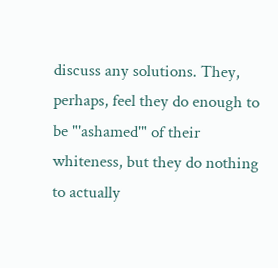discuss any solutions. They, perhaps, feel they do enough to be "'ashamed'" of their whiteness, but they do nothing to actually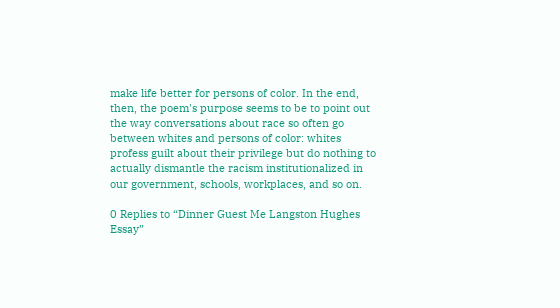make life better for persons of color. In the end, then, the poem's purpose seems to be to point out the way conversations about race so often go between whites and persons of color: whites profess guilt about their privilege but do nothing to actually dismantle the racism institutionalized in our government, schools, workplaces, and so on.

0 Replies to “Dinner Guest Me Langston Hughes Essay”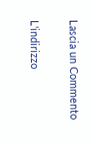Lascia un Commento

L'indirizzo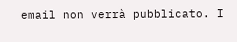email non verrà pubblicato. I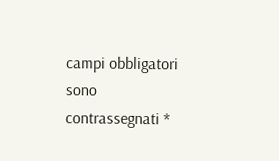campi obbligatori sono contrassegnati *